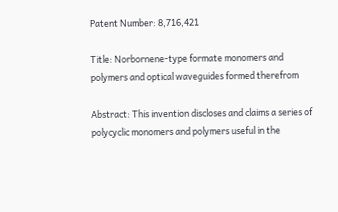Patent Number: 8,716,421

Title: Norbornene-type formate monomers and polymers and optical waveguides formed therefrom

Abstract: This invention discloses and claims a series of polycyclic monomers and polymers useful in the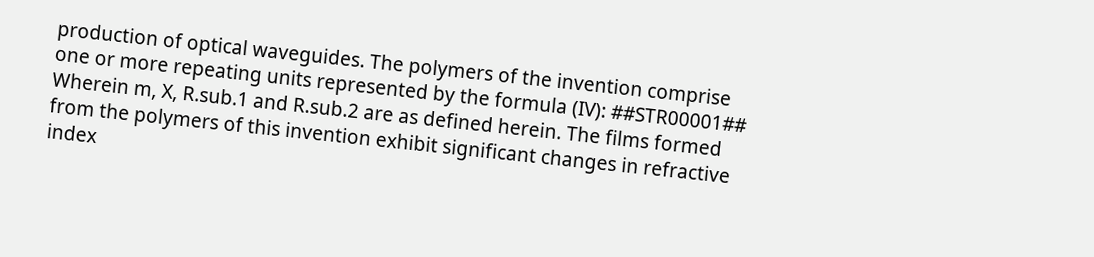production of optical waveguides. The polymers of the invention comprise one or more repeating units represented by the formula (IV): ##STR00001## Wherein m, X, R.sub.1 and R.sub.2 are as defined herein. The films formed from the polymers of this invention exhibit significant changes in refractive index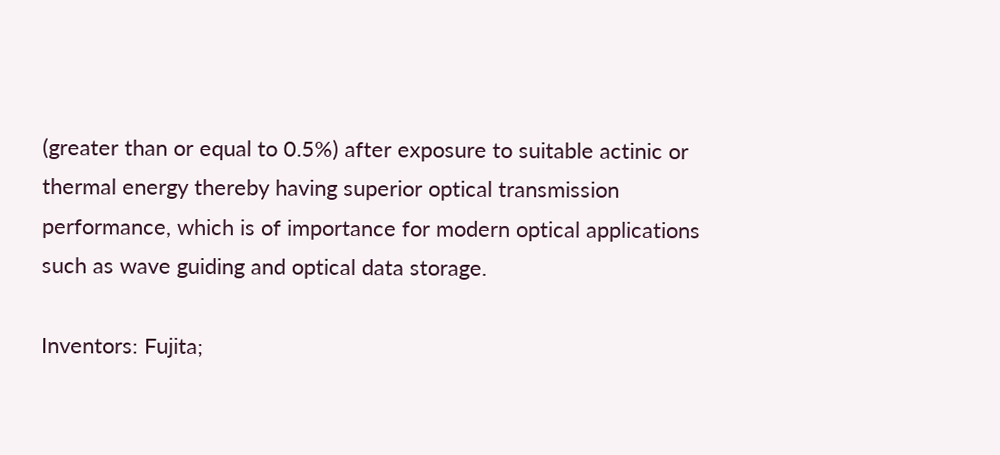(greater than or equal to 0.5%) after exposure to suitable actinic or thermal energy thereby having superior optical transmission performance, which is of importance for modern optical applications such as wave guiding and optical data storage.

Inventors: Fujita;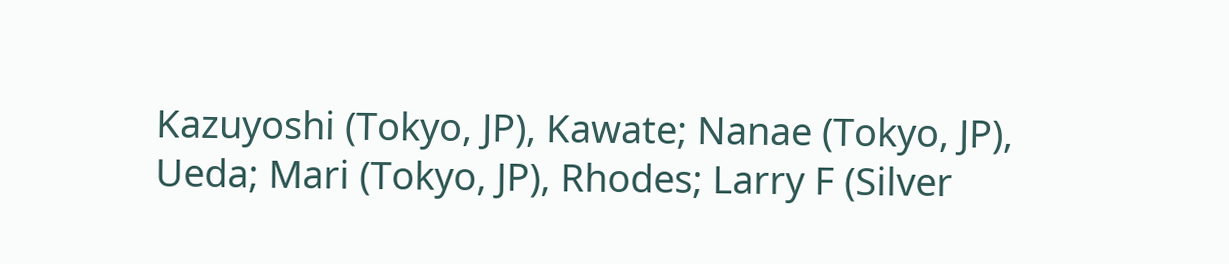Kazuyoshi (Tokyo, JP), Kawate; Nanae (Tokyo, JP), Ueda; Mari (Tokyo, JP), Rhodes; Larry F (Silver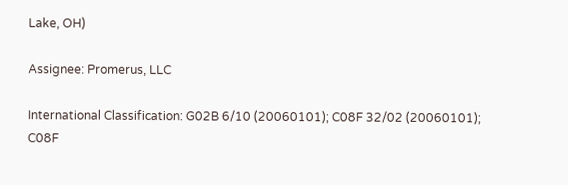Lake, OH)

Assignee: Promerus, LLC

International Classification: G02B 6/10 (20060101); C08F 32/02 (20060101); C08F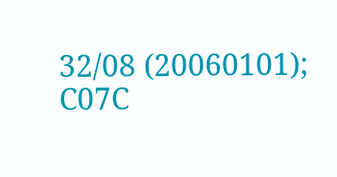32/08 (20060101); C07C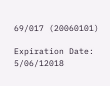69/017 (20060101)

Expiration Date: 5/06/12018